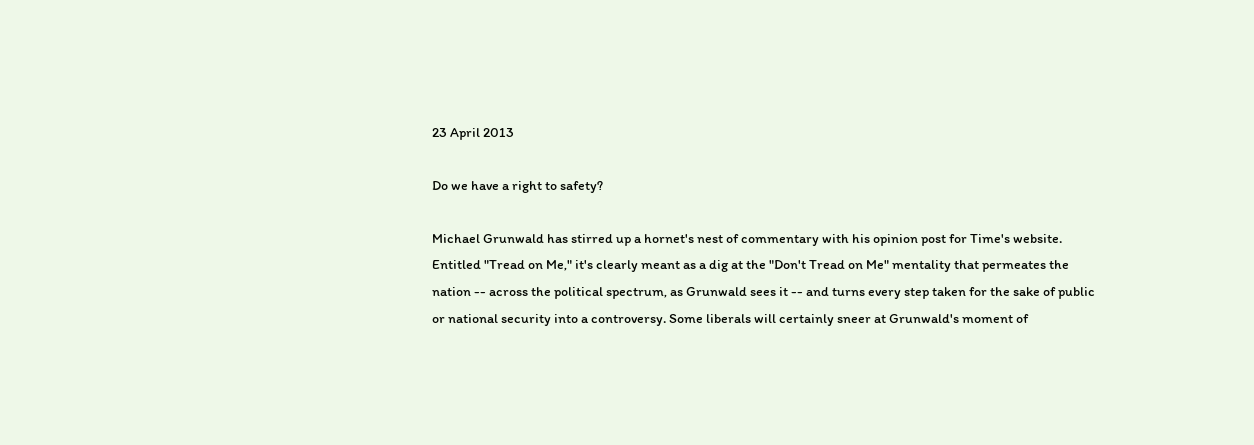23 April 2013

Do we have a right to safety?

Michael Grunwald has stirred up a hornet's nest of commentary with his opinion post for Time's website. Entitled "Tread on Me," it's clearly meant as a dig at the "Don't Tread on Me" mentality that permeates the nation -- across the political spectrum, as Grunwald sees it -- and turns every step taken for the sake of public or national security into a controversy. Some liberals will certainly sneer at Grunwald's moment of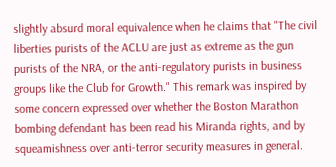slightly absurd moral equivalence when he claims that "The civil liberties purists of the ACLU are just as extreme as the gun purists of the NRA, or the anti-regulatory purists in business groups like the Club for Growth." This remark was inspired by some concern expressed over whether the Boston Marathon bombing defendant has been read his Miranda rights, and by squeamishness over anti-terror security measures in general.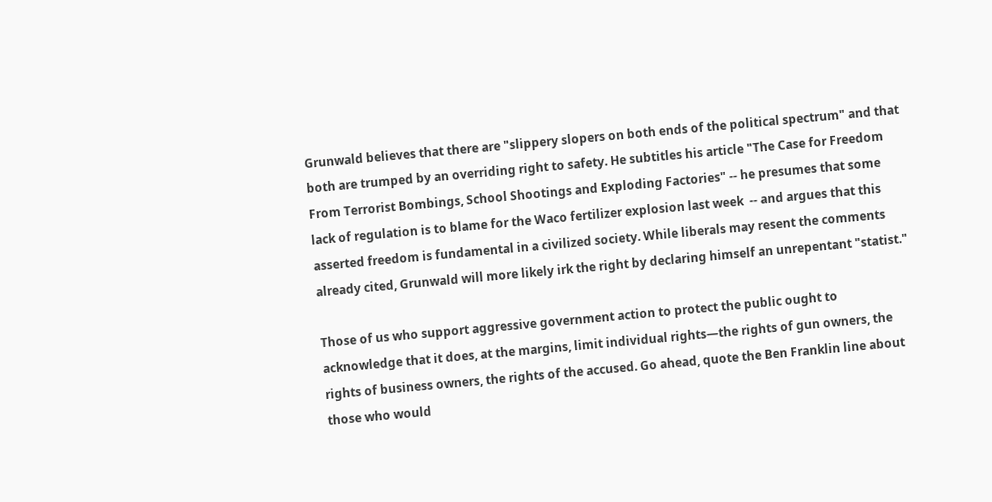Grunwald believes that there are "slippery slopers on both ends of the political spectrum" and that both are trumped by an overriding right to safety. He subtitles his article "The Case for Freedom From Terrorist Bombings, School Shootings and Exploding Factories" -- he presumes that some lack of regulation is to blame for the Waco fertilizer explosion last week  -- and argues that this asserted freedom is fundamental in a civilized society. While liberals may resent the comments already cited, Grunwald will more likely irk the right by declaring himself an unrepentant "statist."

Those of us who support aggressive government action to protect the public ought to acknowledge that it does, at the margins, limit individual rights—the rights of gun owners, the rights of business owners, the rights of the accused. Go ahead, quote the Ben Franklin line about those who would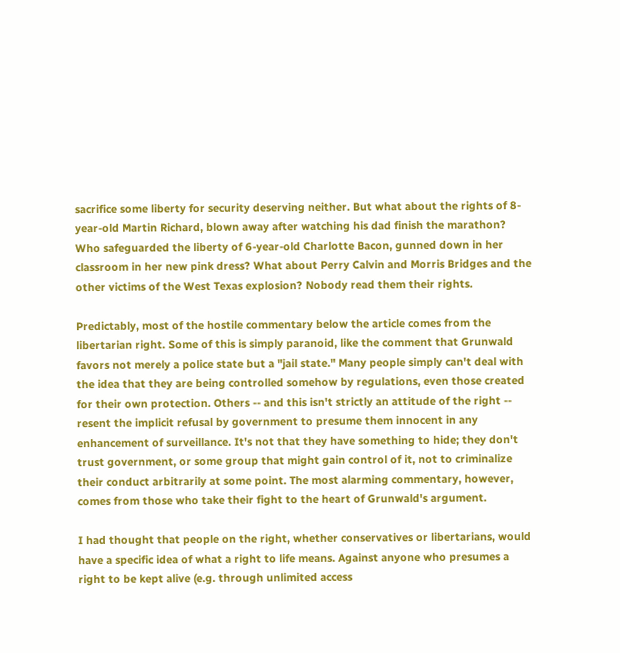sacrifice some liberty for security deserving neither. But what about the rights of 8-year-old Martin Richard, blown away after watching his dad finish the marathon? Who safeguarded the liberty of 6-year-old Charlotte Bacon, gunned down in her classroom in her new pink dress? What about Perry Calvin and Morris Bridges and the other victims of the West Texas explosion? Nobody read them their rights.

Predictably, most of the hostile commentary below the article comes from the libertarian right. Some of this is simply paranoid, like the comment that Grunwald favors not merely a police state but a "jail state." Many people simply can't deal with the idea that they are being controlled somehow by regulations, even those created for their own protection. Others -- and this isn't strictly an attitude of the right -- resent the implicit refusal by government to presume them innocent in any enhancement of surveillance. It's not that they have something to hide; they don't trust government, or some group that might gain control of it, not to criminalize their conduct arbitrarily at some point. The most alarming commentary, however, comes from those who take their fight to the heart of Grunwald's argument.

I had thought that people on the right, whether conservatives or libertarians, would have a specific idea of what a right to life means. Against anyone who presumes a right to be kept alive (e.g. through unlimited access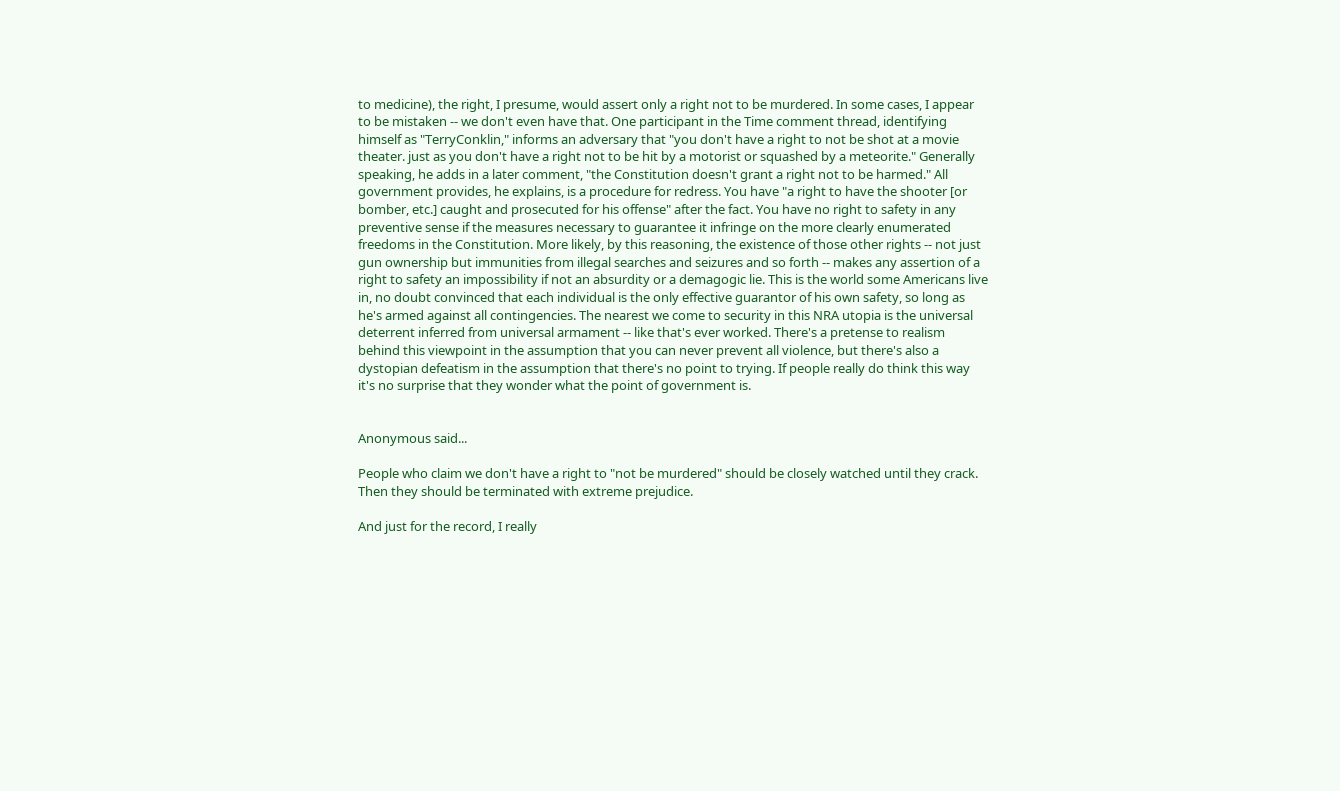to medicine), the right, I presume, would assert only a right not to be murdered. In some cases, I appear to be mistaken -- we don't even have that. One participant in the Time comment thread, identifying himself as "TerryConklin," informs an adversary that "you don't have a right to not be shot at a movie theater. just as you don't have a right not to be hit by a motorist or squashed by a meteorite." Generally speaking, he adds in a later comment, "the Constitution doesn't grant a right not to be harmed." All government provides, he explains, is a procedure for redress. You have "a right to have the shooter [or bomber, etc.] caught and prosecuted for his offense" after the fact. You have no right to safety in any preventive sense if the measures necessary to guarantee it infringe on the more clearly enumerated freedoms in the Constitution. More likely, by this reasoning, the existence of those other rights -- not just gun ownership but immunities from illegal searches and seizures and so forth -- makes any assertion of a right to safety an impossibility if not an absurdity or a demagogic lie. This is the world some Americans live in, no doubt convinced that each individual is the only effective guarantor of his own safety, so long as he's armed against all contingencies. The nearest we come to security in this NRA utopia is the universal deterrent inferred from universal armament -- like that's ever worked. There's a pretense to realism behind this viewpoint in the assumption that you can never prevent all violence, but there's also a dystopian defeatism in the assumption that there's no point to trying. If people really do think this way it's no surprise that they wonder what the point of government is.


Anonymous said...

People who claim we don't have a right to "not be murdered" should be closely watched until they crack. Then they should be terminated with extreme prejudice.

And just for the record, I really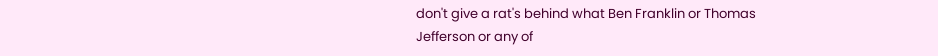don't give a rat's behind what Ben Franklin or Thomas Jefferson or any of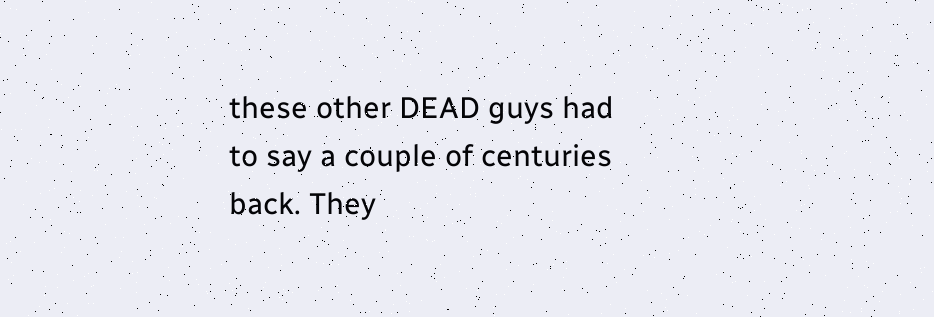these other DEAD guys had to say a couple of centuries back. They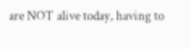are NOT alive today, having to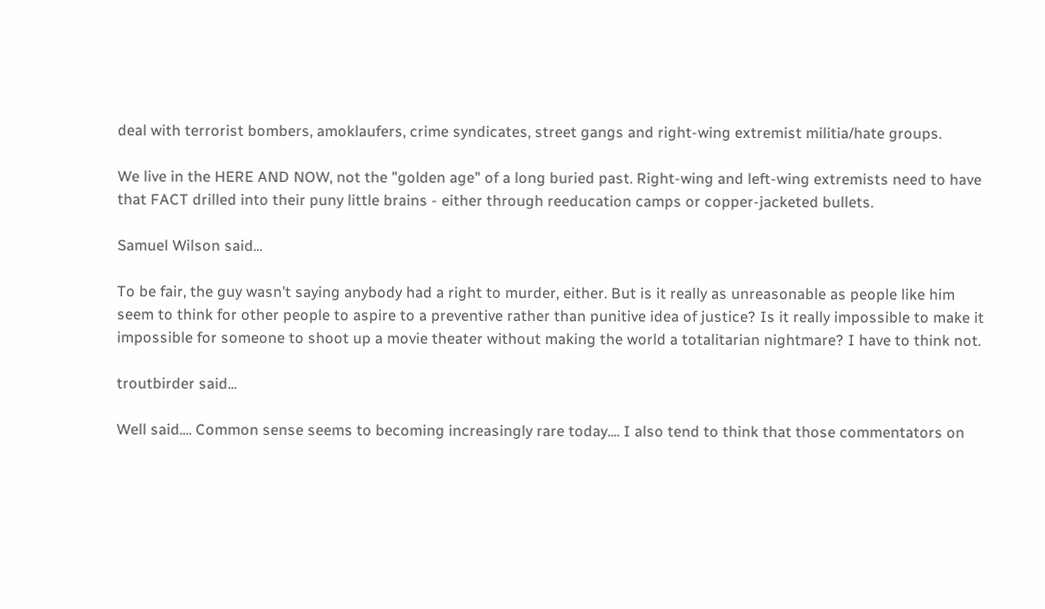deal with terrorist bombers, amoklaufers, crime syndicates, street gangs and right-wing extremist militia/hate groups.

We live in the HERE AND NOW, not the "golden age" of a long buried past. Right-wing and left-wing extremists need to have that FACT drilled into their puny little brains - either through reeducation camps or copper-jacketed bullets.

Samuel Wilson said...

To be fair, the guy wasn't saying anybody had a right to murder, either. But is it really as unreasonable as people like him seem to think for other people to aspire to a preventive rather than punitive idea of justice? Is it really impossible to make it impossible for someone to shoot up a movie theater without making the world a totalitarian nightmare? I have to think not.

troutbirder said...

Well said.... Common sense seems to becoming increasingly rare today.... I also tend to think that those commentators on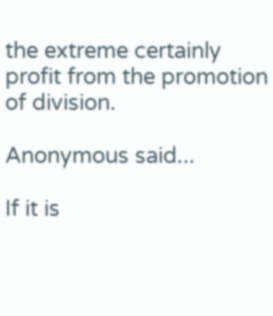the extreme certainly profit from the promotion of division.

Anonymous said...

If it is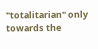"totalitarian" only towards the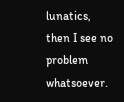lunatics, then I see no problem whatsoever.